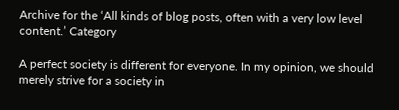Archive for the ‘All kinds of blog posts, often with a very low level content.’ Category

A perfect society is different for everyone. In my opinion, we should merely strive for a society in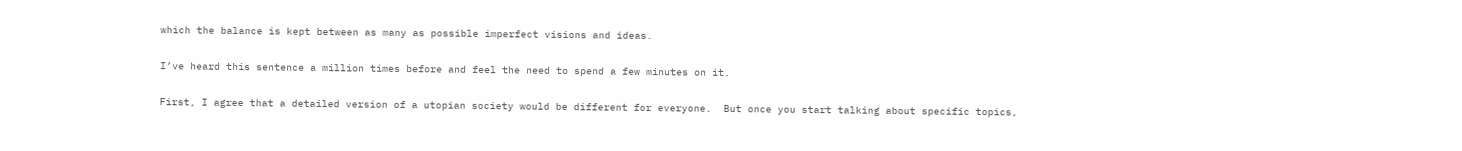which the balance is kept between as many as possible imperfect visions and ideas.

I’ve heard this sentence a million times before and feel the need to spend a few minutes on it.

First, I agree that a detailed version of a utopian society would be different for everyone.  But once you start talking about specific topics,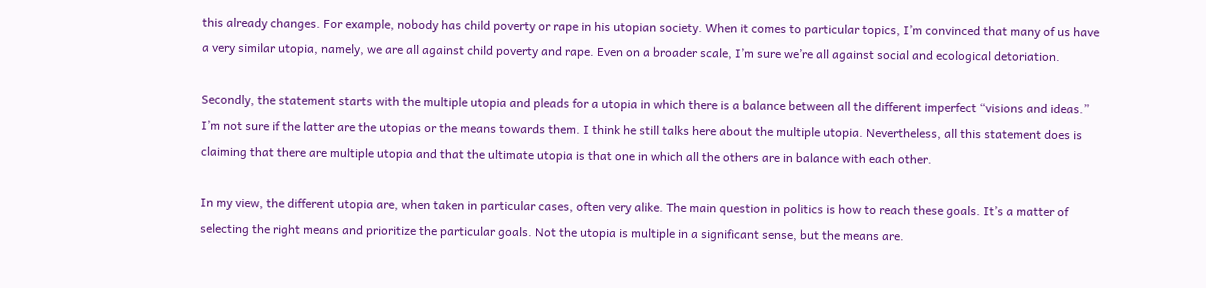this already changes. For example, nobody has child poverty or rape in his utopian society. When it comes to particular topics, I’m convinced that many of us have a very similar utopia, namely, we are all against child poverty and rape. Even on a broader scale, I’m sure we’re all against social and ecological detoriation.

Secondly, the statement starts with the multiple utopia and pleads for a utopia in which there is a balance between all the different imperfect “visions and ideas.” I’m not sure if the latter are the utopias or the means towards them. I think he still talks here about the multiple utopia. Nevertheless, all this statement does is claiming that there are multiple utopia and that the ultimate utopia is that one in which all the others are in balance with each other.

In my view, the different utopia are, when taken in particular cases, often very alike. The main question in politics is how to reach these goals. It’s a matter of selecting the right means and prioritize the particular goals. Not the utopia is multiple in a significant sense, but the means are.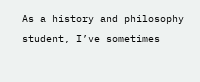As a history and philosophy student, I’ve sometimes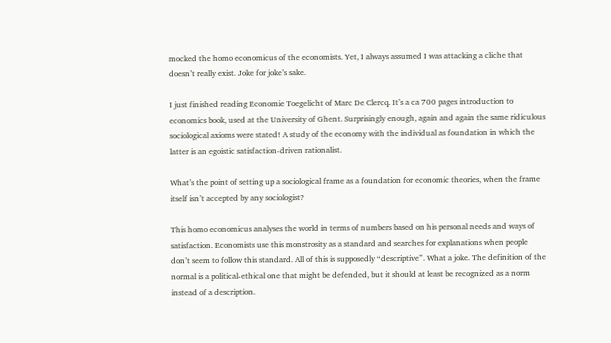mocked the homo economicus of the economists. Yet, I always assumed I was attacking a cliche that doesn’t really exist. Joke for joke’s sake.

I just finished reading Economie Toegelicht of Marc De Clercq. It’s a ca 700 pages introduction to economics book, used at the University of Ghent. Surprisingly enough, again and again the same ridiculous sociological axioms were stated! A study of the economy with the individual as foundation in which the latter is an egoistic satisfaction-driven rationalist.

What’s the point of setting up a sociological frame as a foundation for economic theories, when the frame itself isn’t accepted by any sociologist?

This homo economicus analyses the world in terms of numbers based on his personal needs and ways of satisfaction. Economists use this monstrosity as a standard and searches for explanations when people don’t seem to follow this standard. All of this is supposedly “descriptive”. What a joke. The definition of the normal is a political-ethical one that might be defended, but it should at least be recognized as a norm instead of a description.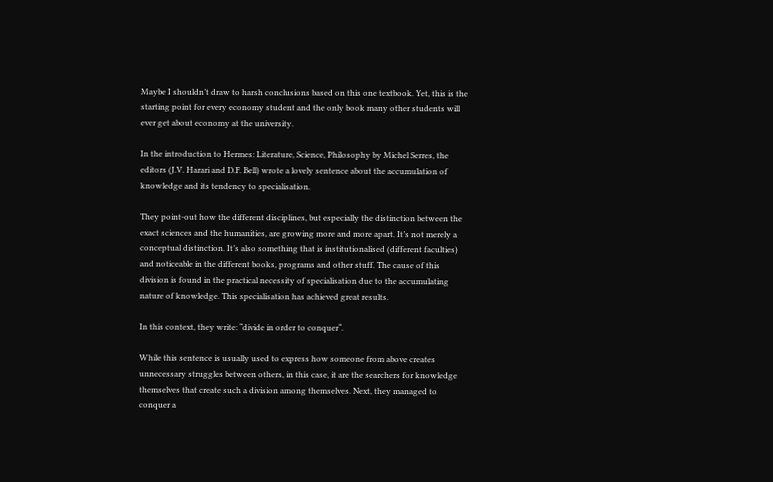Maybe I shouldn’t draw to harsh conclusions based on this one textbook. Yet, this is the starting point for every economy student and the only book many other students will ever get about economy at the university.

In the introduction to Hermes: Literature, Science, Philosophy by Michel Serres, the editors (J.V. Harari and D.F. Bell) wrote a lovely sentence about the accumulation of knowledge and its tendency to specialisation.

They point-out how the different disciplines, but especially the distinction between the exact sciences and the humanities, are growing more and more apart. It’s not merely a conceptual distinction. It’s also something that is institutionalised (different faculties) and noticeable in the different books, programs and other stuff. The cause of this division is found in the practical necessity of specialisation due to the accumulating nature of knowledge. This specialisation has achieved great results.

In this context, they write: “divide in order to conquer“.

While this sentence is usually used to express how someone from above creates unnecessary struggles between others, in this case, it are the searchers for knowledge themselves that create such a division among themselves. Next, they managed to conquer a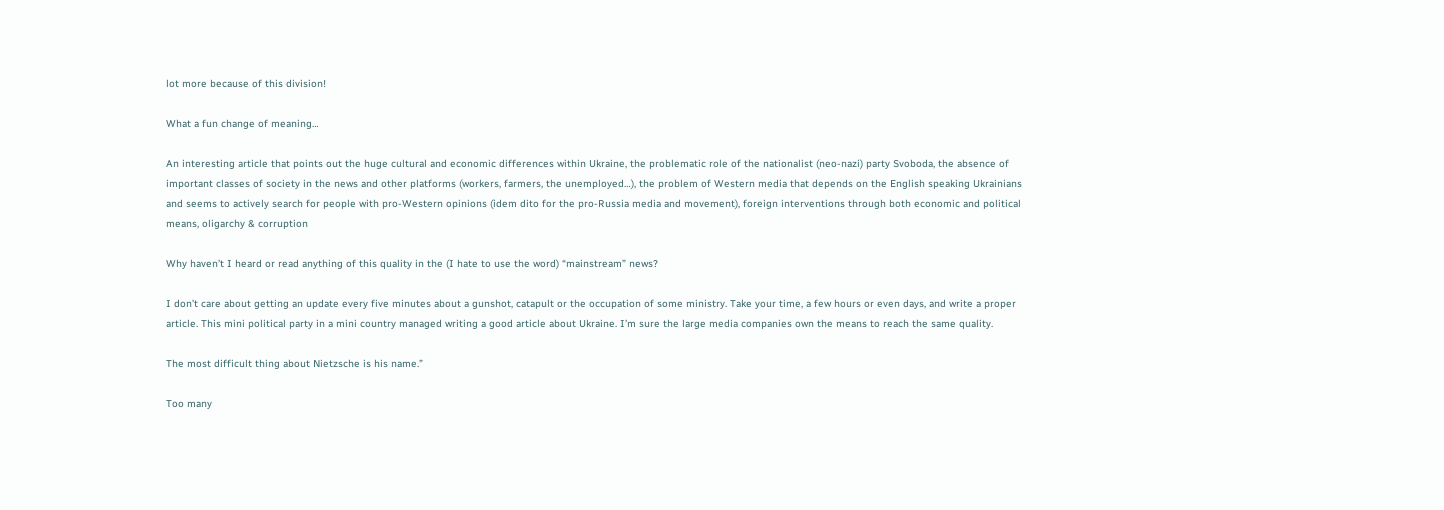lot more because of this division!

What a fun change of meaning…

An interesting article that points out the huge cultural and economic differences within Ukraine, the problematic role of the nationalist (neo-nazi) party Svoboda, the absence of important classes of society in the news and other platforms (workers, farmers, the unemployed…), the problem of Western media that depends on the English speaking Ukrainians and seems to actively search for people with pro-Western opinions (idem dito for the pro-Russia media and movement), foreign interventions through both economic and political means, oligarchy & corruption

Why haven’t I heard or read anything of this quality in the (I hate to use the word) “mainstream” news?

I don’t care about getting an update every five minutes about a gunshot, catapult or the occupation of some ministry. Take your time, a few hours or even days, and write a proper article. This mini political party in a mini country managed writing a good article about Ukraine. I’m sure the large media companies own the means to reach the same quality.

The most difficult thing about Nietzsche is his name.”

Too many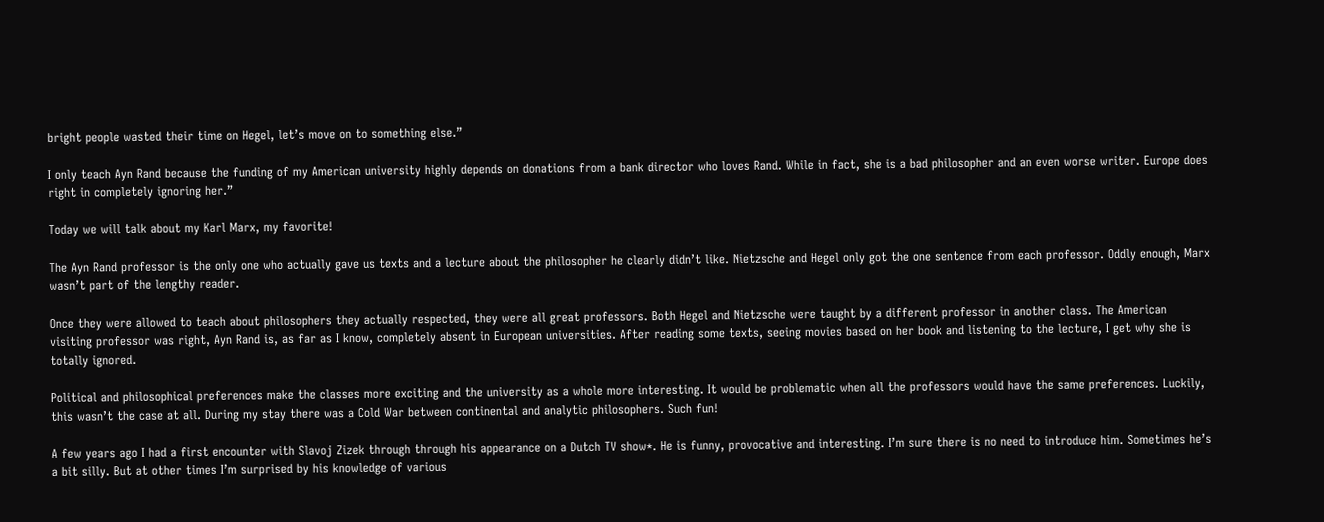bright people wasted their time on Hegel, let’s move on to something else.”

I only teach Ayn Rand because the funding of my American university highly depends on donations from a bank director who loves Rand. While in fact, she is a bad philosopher and an even worse writer. Europe does right in completely ignoring her.”

Today we will talk about my Karl Marx, my favorite!

The Ayn Rand professor is the only one who actually gave us texts and a lecture about the philosopher he clearly didn’t like. Nietzsche and Hegel only got the one sentence from each professor. Oddly enough, Marx wasn’t part of the lengthy reader.

Once they were allowed to teach about philosophers they actually respected, they were all great professors. Both Hegel and Nietzsche were taught by a different professor in another class. The American visiting professor was right, Ayn Rand is, as far as I know, completely absent in European universities. After reading some texts, seeing movies based on her book and listening to the lecture, I get why she is totally ignored.

Political and philosophical preferences make the classes more exciting and the university as a whole more interesting. It would be problematic when all the professors would have the same preferences. Luckily, this wasn’t the case at all. During my stay there was a Cold War between continental and analytic philosophers. Such fun!

A few years ago I had a first encounter with Slavoj Zizek through through his appearance on a Dutch TV show*. He is funny, provocative and interesting. I’m sure there is no need to introduce him. Sometimes he’s a bit silly. But at other times I’m surprised by his knowledge of various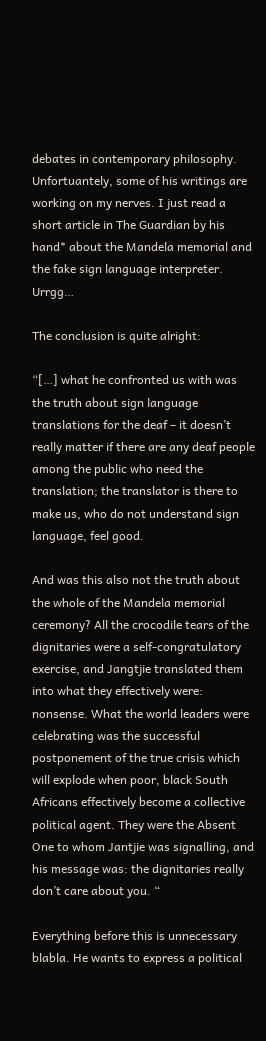debates in contemporary philosophy. Unfortuantely, some of his writings are working on my nerves. I just read a short article in The Guardian by his hand* about the Mandela memorial and the fake sign language interpreter. Urrgg…

The conclusion is quite alright:

“[…] what he confronted us with was the truth about sign language translations for the deaf – it doesn’t really matter if there are any deaf people among the public who need the translation; the translator is there to make us, who do not understand sign language, feel good.

And was this also not the truth about the whole of the Mandela memorial ceremony? All the crocodile tears of the dignitaries were a self-congratulatory exercise, and Jangtjie translated them into what they effectively were: nonsense. What the world leaders were celebrating was the successful postponement of the true crisis which will explode when poor, black South Africans effectively become a collective political agent. They were the Absent One to whom Jantjie was signalling, and his message was: the dignitaries really don’t care about you. “

Everything before this is unnecessary blabla. He wants to express a political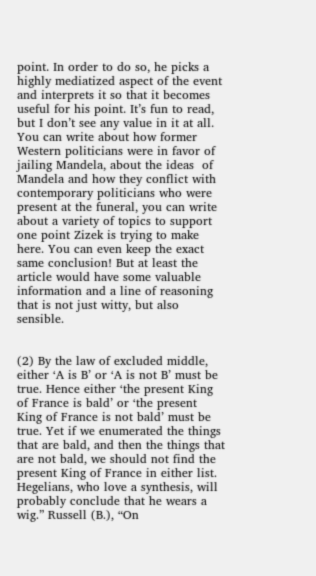point. In order to do so, he picks a highly mediatized aspect of the event and interprets it so that it becomes useful for his point. It’s fun to read, but I don’t see any value in it at all. You can write about how former Western politicians were in favor of jailing Mandela, about the ideas  of Mandela and how they conflict with contemporary politicians who were present at the funeral, you can write about a variety of topics to support one point Zizek is trying to make here. You can even keep the exact same conclusion! But at least the article would have some valuable information and a line of reasoning that is not just witty, but also sensible.


(2) By the law of excluded middle, either ‘A is B’ or ‘A is not B’ must be true. Hence either ‘the present King of France is bald’ or ‘the present King of France is not bald’ must be true. Yet if we enumerated the things that are bald, and then the things that are not bald, we should not find the present King of France in either list. Hegelians, who love a synthesis, will probably conclude that he wears a wig.” Russell (B.), “On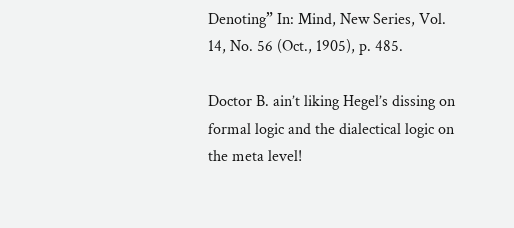Denoting” In: Mind, New Series, Vol. 14, No. 56 (Oct., 1905), p. 485.

Doctor B. ain’t liking Hegel’s dissing on formal logic and the dialectical logic on the meta level!